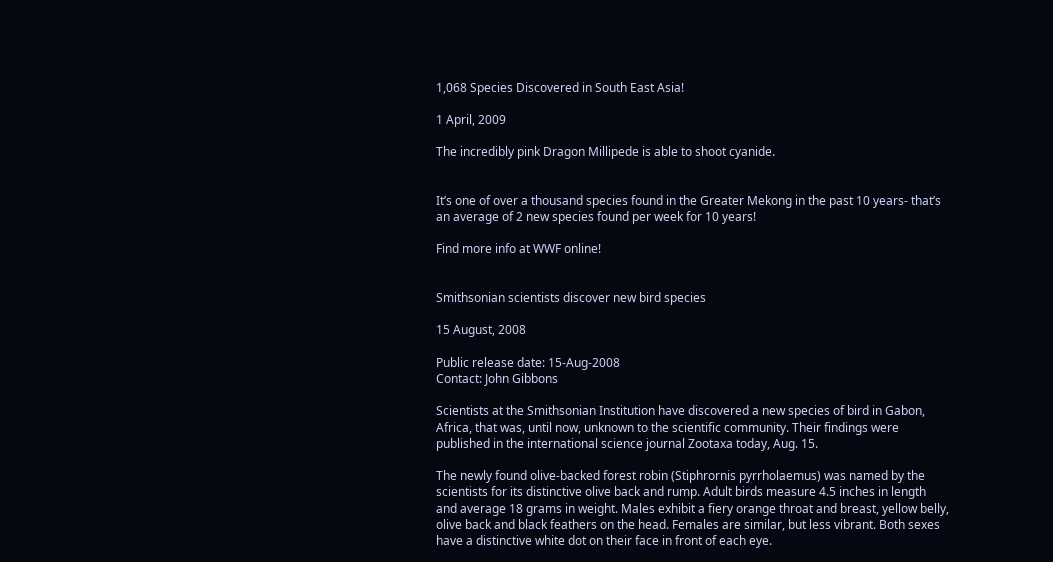1,068 Species Discovered in South East Asia!

1 April, 2009

The incredibly pink Dragon Millipede is able to shoot cyanide.


It’s one of over a thousand species found in the Greater Mekong in the past 10 years- that’s an average of 2 new species found per week for 10 years!

Find more info at WWF online!


Smithsonian scientists discover new bird species

15 August, 2008

Public release date: 15-Aug-2008
Contact: John Gibbons

Scientists at the Smithsonian Institution have discovered a new species of bird in Gabon, Africa, that was, until now, unknown to the scientific community. Their findings were published in the international science journal Zootaxa today, Aug. 15.

The newly found olive-backed forest robin (Stiphrornis pyrrholaemus) was named by the scientists for its distinctive olive back and rump. Adult birds measure 4.5 inches in length and average 18 grams in weight. Males exhibit a fiery orange throat and breast, yellow belly, olive back and black feathers on the head. Females are similar, but less vibrant. Both sexes have a distinctive white dot on their face in front of each eye.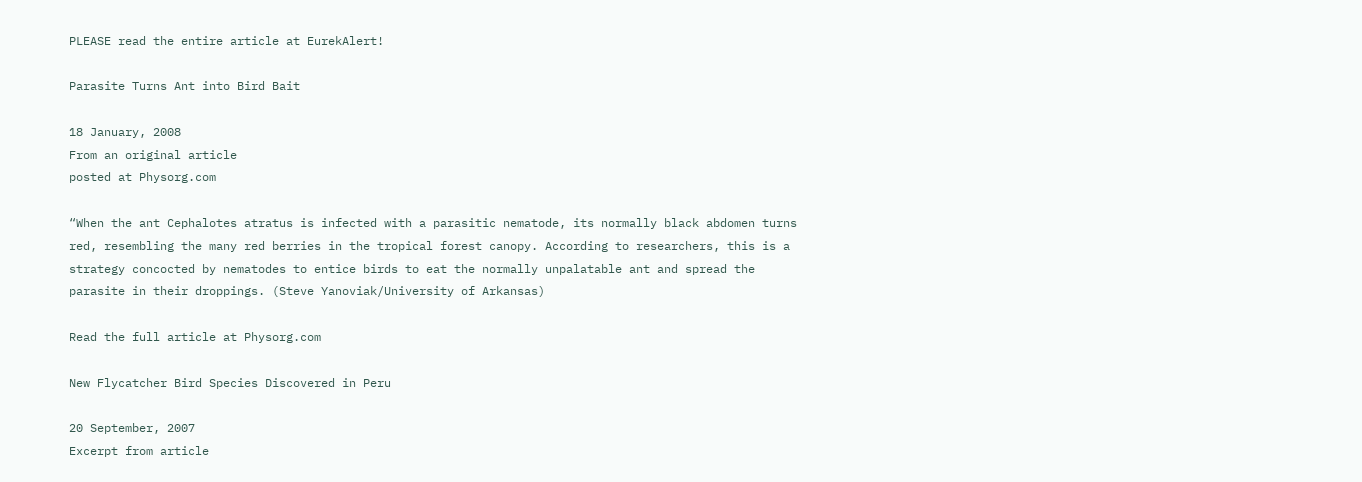PLEASE read the entire article at EurekAlert!

Parasite Turns Ant into Bird Bait

18 January, 2008
From an original article
posted at Physorg.com

“When the ant Cephalotes atratus is infected with a parasitic nematode, its normally black abdomen turns red, resembling the many red berries in the tropical forest canopy. According to researchers, this is a strategy concocted by nematodes to entice birds to eat the normally unpalatable ant and spread the parasite in their droppings. (Steve Yanoviak/University of Arkansas)

Read the full article at Physorg.com

New Flycatcher Bird Species Discovered in Peru

20 September, 2007
Excerpt from article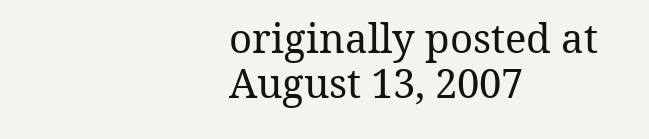originally posted at
August 13, 2007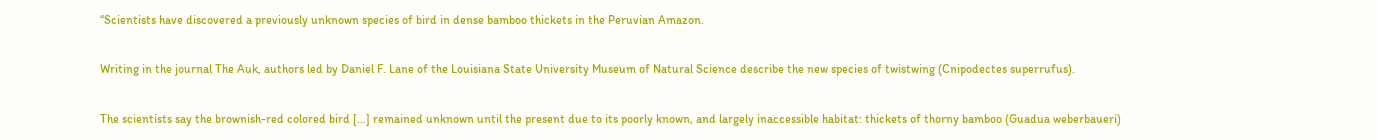“Scientists have discovered a previously unknown species of bird in dense bamboo thickets in the Peruvian Amazon.

Writing in the journal The Auk, authors led by Daniel F. Lane of the Louisiana State University Museum of Natural Science describe the new species of twistwing (Cnipodectes superrufus).

The scientists say the brownish-red colored bird […] remained unknown until the present due to its poorly known, and largely inaccessible habitat: thickets of thorny bamboo (Guadua weberbaueri)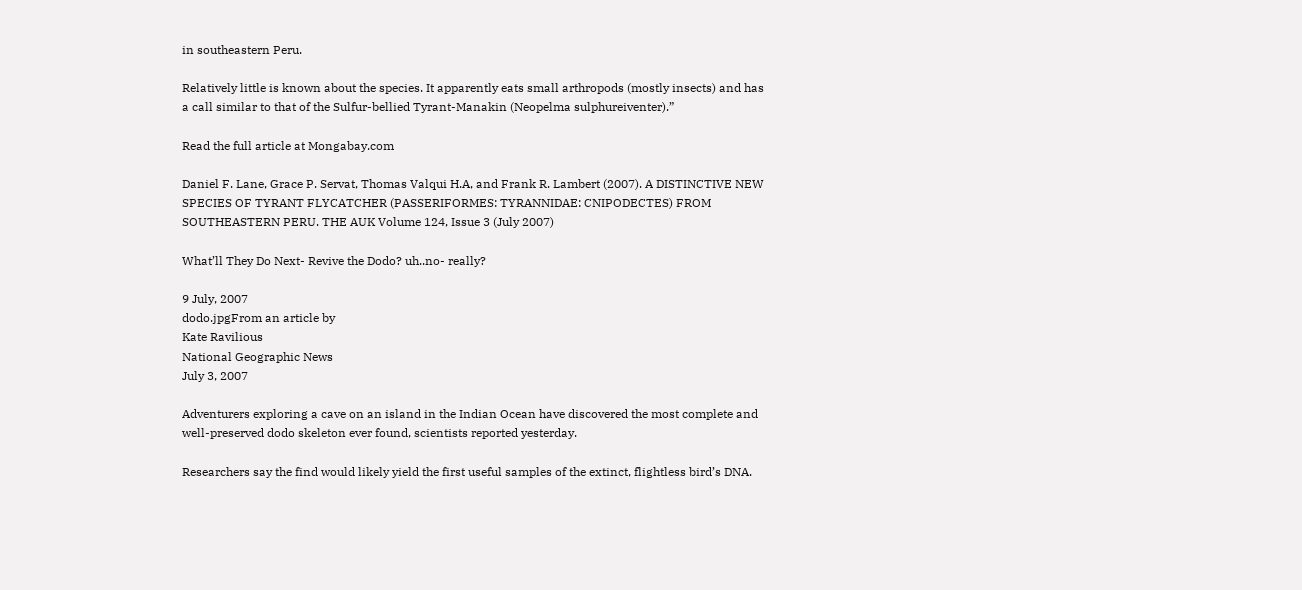in southeastern Peru.

Relatively little is known about the species. It apparently eats small arthropods (mostly insects) and has a call similar to that of the Sulfur-bellied Tyrant-Manakin (Neopelma sulphureiventer).”

Read the full article at Mongabay.com

Daniel F. Lane, Grace P. Servat, Thomas Valqui H.A, and Frank R. Lambert (2007). A DISTINCTIVE NEW SPECIES OF TYRANT FLYCATCHER (PASSERIFORMES: TYRANNIDAE: CNIPODECTES) FROM SOUTHEASTERN PERU. THE AUK Volume 124, Issue 3 (July 2007)

What’ll They Do Next- Revive the Dodo? uh..no- really?

9 July, 2007
dodo.jpgFrom an article by
Kate Ravilious
National Geographic News
July 3, 2007

Adventurers exploring a cave on an island in the Indian Ocean have discovered the most complete and well-preserved dodo skeleton ever found, scientists reported yesterday.

Researchers say the find would likely yield the first useful samples of the extinct, flightless bird’s DNA.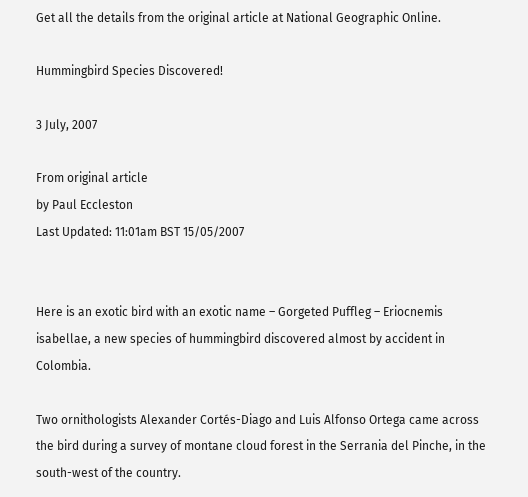Get all the details from the original article at National Geographic Online.

Hummingbird Species Discovered!

3 July, 2007

From original article
by Paul Eccleston
Last Updated: 11:01am BST 15/05/2007


Here is an exotic bird with an exotic name – Gorgeted Puffleg – Eriocnemis isabellae, a new species of hummingbird discovered almost by accident in Colombia.

Two ornithologists Alexander Cortés-Diago and Luis Alfonso Ortega came across the bird during a survey of montane cloud forest in the Serrania del Pinche, in the south-west of the country.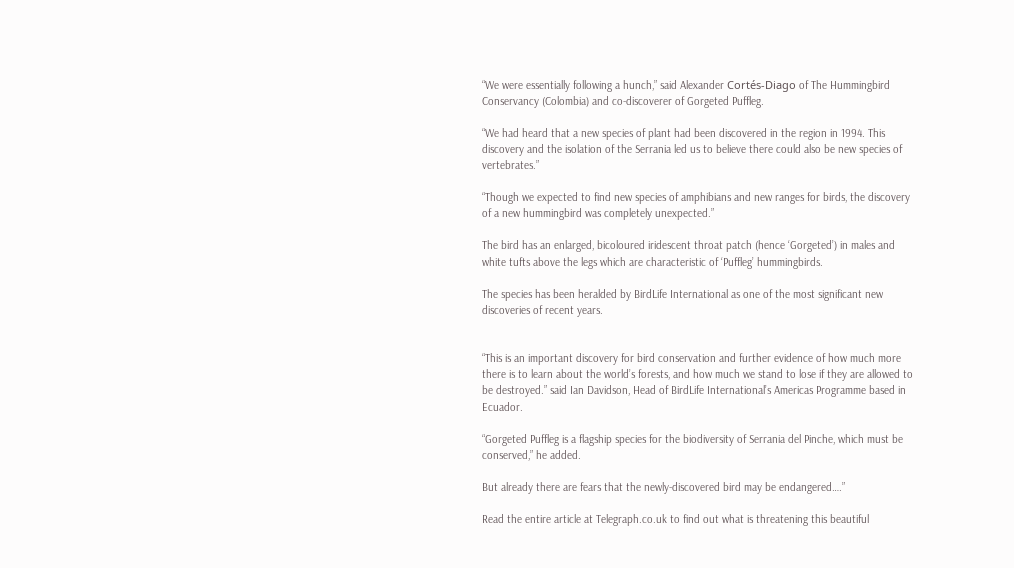“We were essentially following a hunch,” said Alexander Cortés-Diago of The Hummingbird Conservancy (Colombia) and co-discoverer of Gorgeted Puffleg.

“We had heard that a new species of plant had been discovered in the region in 1994. This discovery and the isolation of the Serrania led us to believe there could also be new species of vertebrates.”

“Though we expected to find new species of amphibians and new ranges for birds, the discovery of a new hummingbird was completely unexpected.”

The bird has an enlarged, bicoloured iridescent throat patch (hence ‘Gorgeted’) in males and white tufts above the legs which are characteristic of ‘Puffleg’ hummingbirds.

The species has been heralded by BirdLife International as one of the most significant new discoveries of recent years.


“This is an important discovery for bird conservation and further evidence of how much more there is to learn about the world’s forests, and how much we stand to lose if they are allowed to be destroyed.” said Ian Davidson, Head of BirdLife International’s Americas Programme based in Ecuador.

“Gorgeted Puffleg is a flagship species for the biodiversity of Serrania del Pinche, which must be conserved,” he added.

But already there are fears that the newly-discovered bird may be endangered….”

Read the entire article at Telegraph.co.uk to find out what is threatening this beautiful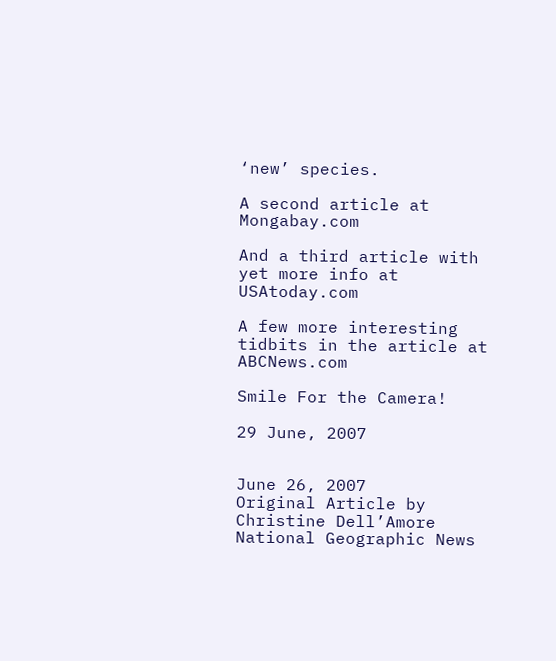‘new’ species.

A second article at Mongabay.com

And a third article with yet more info at USAtoday.com

A few more interesting tidbits in the article at ABCNews.com

Smile For the Camera!

29 June, 2007


June 26, 2007
Original Article by Christine Dell’Amore
National Geographic News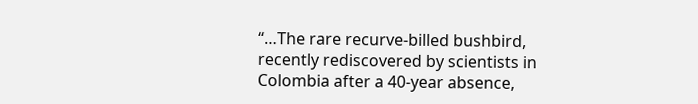“…The rare recurve-billed bushbird, recently rediscovered by scientists in Colombia after a 40-year absence,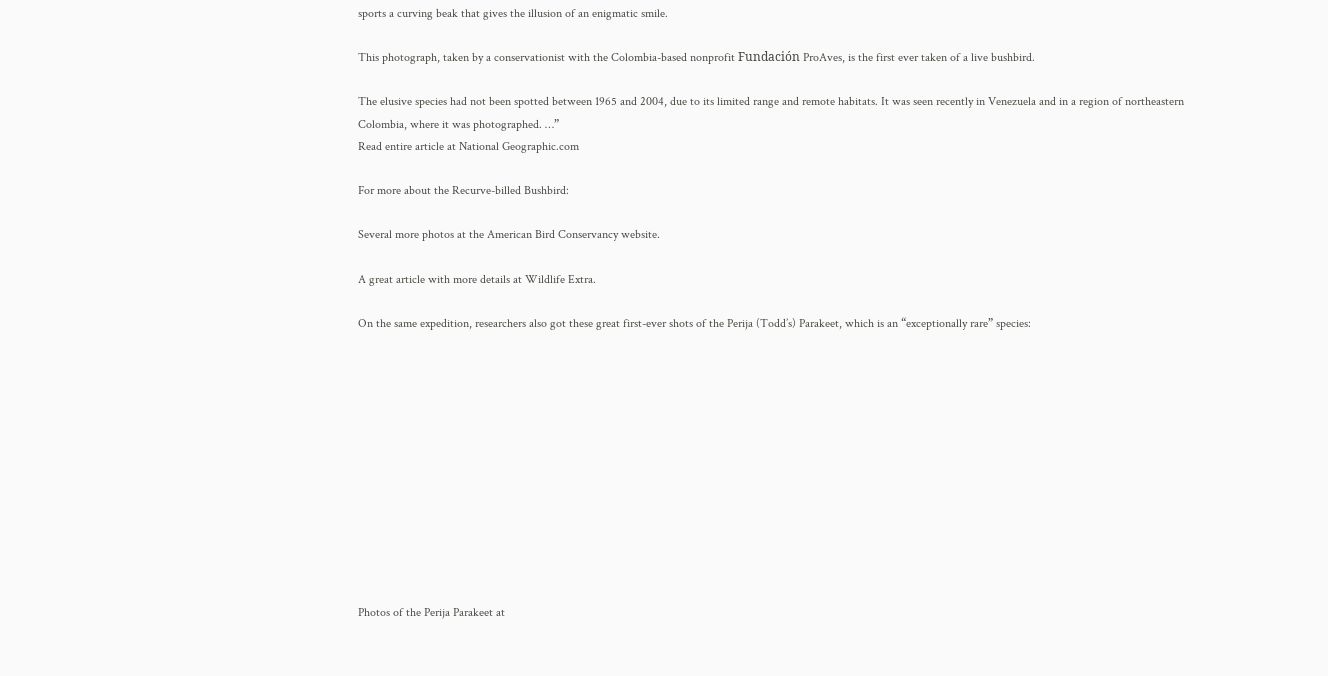sports a curving beak that gives the illusion of an enigmatic smile.

This photograph, taken by a conservationist with the Colombia-based nonprofit Fundación ProAves, is the first ever taken of a live bushbird.

The elusive species had not been spotted between 1965 and 2004, due to its limited range and remote habitats. It was seen recently in Venezuela and in a region of northeastern Colombia, where it was photographed. …”
Read entire article at National Geographic.com

For more about the Recurve-billed Bushbird:

Several more photos at the American Bird Conservancy website.

A great article with more details at Wildlife Extra.

On the same expedition, researchers also got these great first-ever shots of the Perija (Todd’s) Parakeet, which is an “exceptionally rare” species:












Photos of the Perija Parakeet at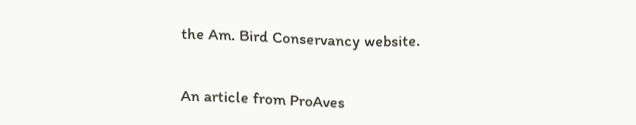the Am. Bird Conservancy website.


An article from ProAves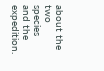about the two species and the expedition.